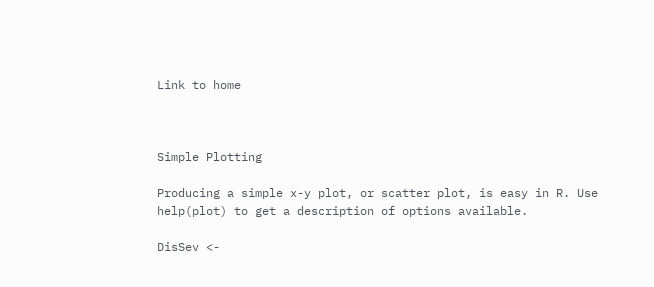Link to home



Simple Plotting

Producing a simple x-y plot, or scatter plot, is easy in R. Use help(plot) to get a description of options available.

DisSev <-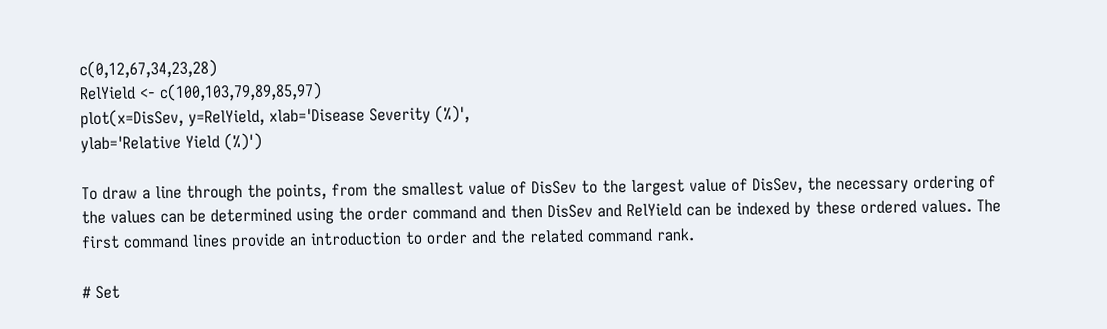c(0,12,67,34,23,28)
RelYield <- c(100,103,79,89,85,97)
plot(x=DisSev, y=RelYield, xlab='Disease Severity (%)',
ylab='Relative Yield (%)')

To draw a line through the points, from the smallest value of DisSev to the largest value of DisSev, the necessary ordering of the values can be determined using the order command and then DisSev and RelYield can be indexed by these ordered values. The first command lines provide an introduction to order and the related command rank.

# Set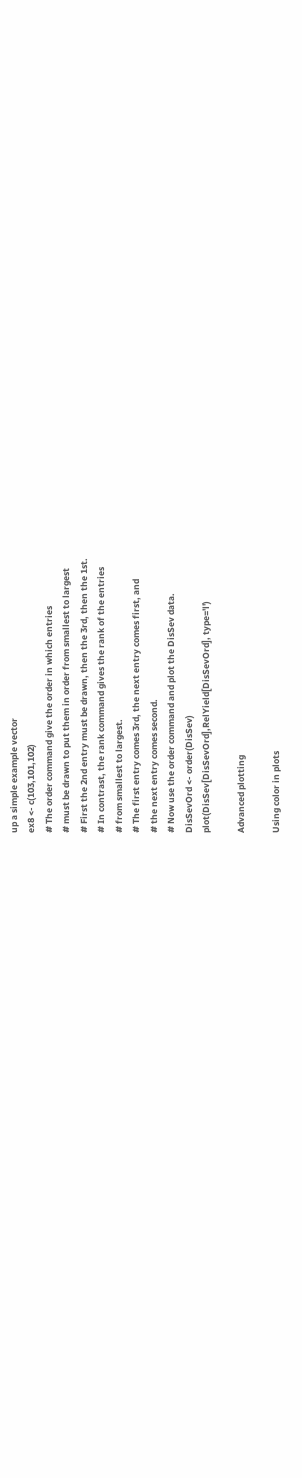up a simple example vector
ex8 <- c(103,101,102)
# The order command give the order in which entries
# must be drawn to put them in order from smallest to largest
# First the 2nd entry must be drawn, then the 3rd, then the 1st.
# In contrast, the rank command gives the rank of the entries
# from smallest to largest.
# The first entry comes 3rd, the next entry comes first, and
# the next entry comes second.
# Now use the order command and plot the DisSev data.
DisSevOrd <- order(DisSev)
plot(DisSev[DisSevOrd],RelYield[DisSevOrd], type='l')

Advanced plotting

Using color in plots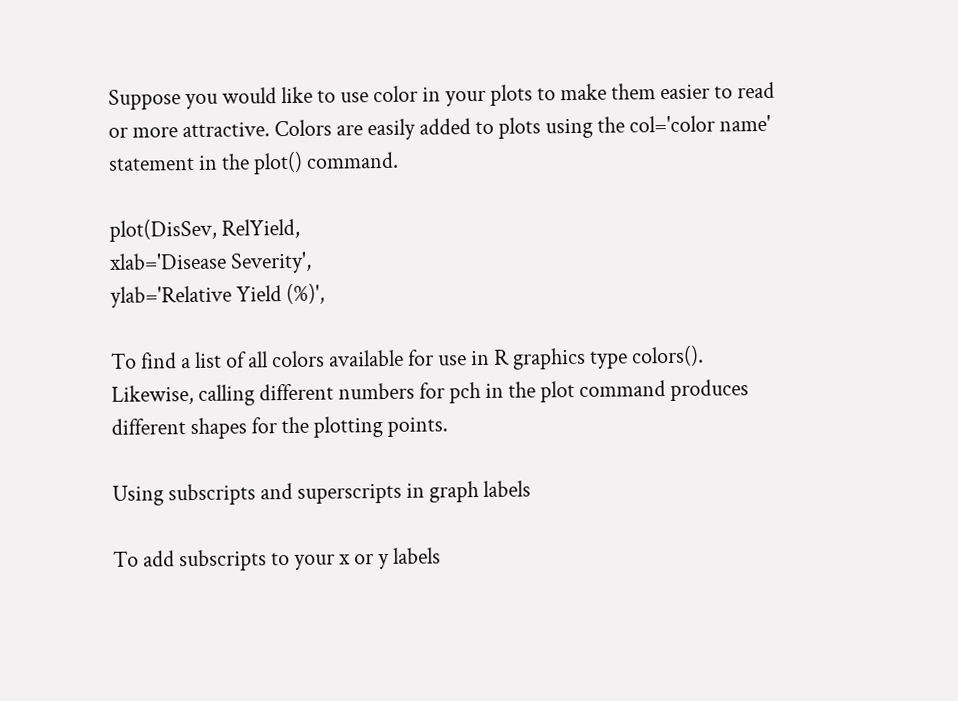Suppose you would like to use color in your plots to make them easier to read or more attractive. Colors are easily added to plots using the col='color name' statement in the plot() command.

plot(DisSev, RelYield,
xlab='Disease Severity',
ylab='Relative Yield (%)',

To find a list of all colors available for use in R graphics type colors().  Likewise, calling different numbers for pch in the plot command produces different shapes for the plotting points.

Using subscripts and superscripts in graph labels

To add subscripts to your x or y labels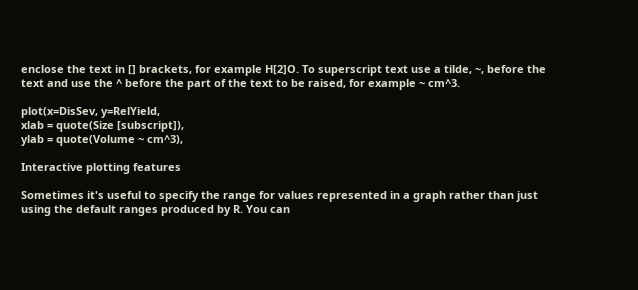enclose the text in [] brackets, for example H[2]O. To superscript text use a tilde, ~, before the text and use the ^ before the part of the text to be raised, for example ~ cm^3.

plot(x=DisSev, y=RelYield,
xlab = quote(Size [subscript]),
ylab = quote(Volume ~ cm^3),

Interactive plotting features

Sometimes it's useful to specify the range for values represented in a graph rather than just using the default ranges produced by R. You can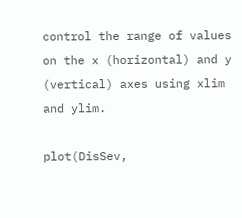control the range of values on the x (horizontal) and y (vertical) axes using xlim and ylim.

plot(DisSev,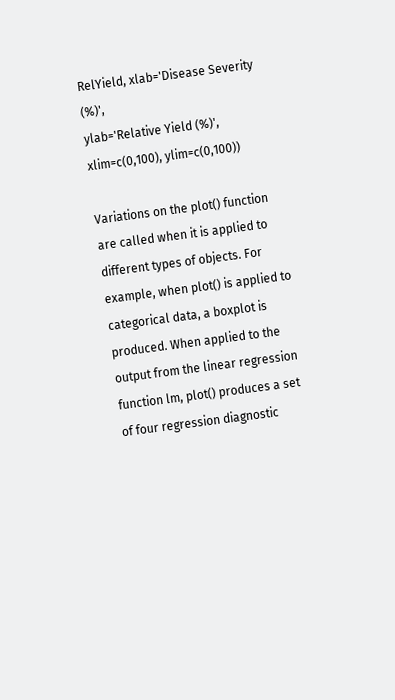RelYield, xlab='Disease Severity (%)',
ylab='Relative Yield (%)',
xlim=c(0,100), ylim=c(0,100))

Variations on the plot() function are called when it is applied to different types of objects. For example, when plot() is applied to categorical data, a boxplot is produced. When applied to the output from the linear regression function lm, plot() produces a set of four regression diagnostic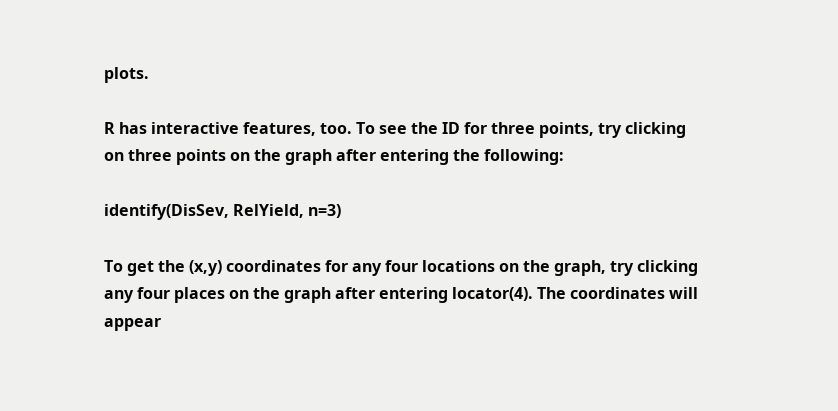plots.

R has interactive features, too. To see the ID for three points, try clicking on three points on the graph after entering the following:

identify(DisSev, RelYield, n=3)

To get the (x,y) coordinates for any four locations on the graph, try clicking any four places on the graph after entering locator(4). The coordinates will appear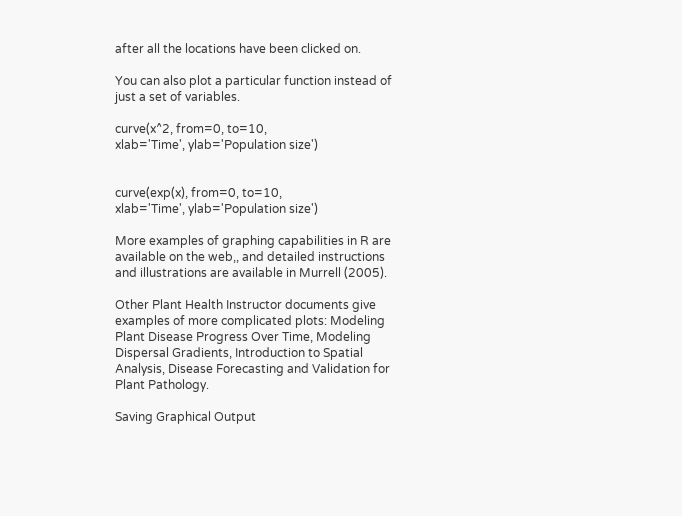after all the locations have been clicked on.

You can also plot a particular function instead of just a set of variables.

curve(x^2, from=0, to=10,
xlab='Time', ylab='Population size')


curve(exp(x), from=0, to=10,
xlab='Time', ylab='Population size')

More examples of graphing capabilities in R are available on the web,, and detailed instructions and illustrations are available in Murrell (2005).

Other Plant Health Instructor documents give examples of more complicated plots: Modeling Plant Disease Progress Over Time, Modeling Dispersal Gradients, Introduction to Spatial Analysis, Disease Forecasting and Validation for Plant Pathology.

Saving Graphical Output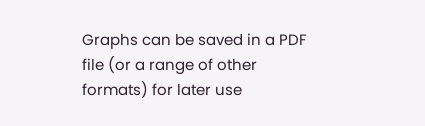Graphs can be saved in a PDF file (or a range of other formats) for later use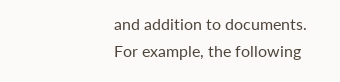and addition to documents. For example, the following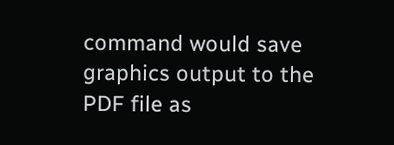command would save graphics output to the PDF file as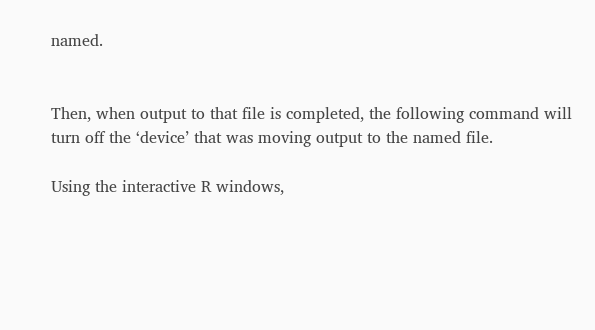named.


Then, when output to that file is completed, the following command will turn off the ‘device’ that was moving output to the named file.

Using the interactive R windows,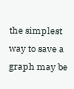the simplest way to save a graph may be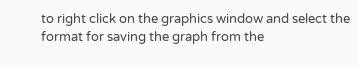to right click on the graphics window and select the format for saving the graph from the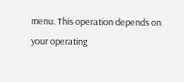menu. This operation depends on your operating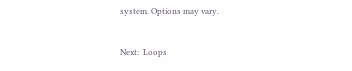system. Options may vary.


Next:  Loops